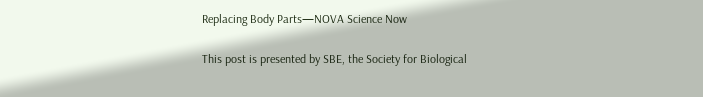Replacing Body Parts—NOVA Science Now

This post is presented by SBE, the Society for Biological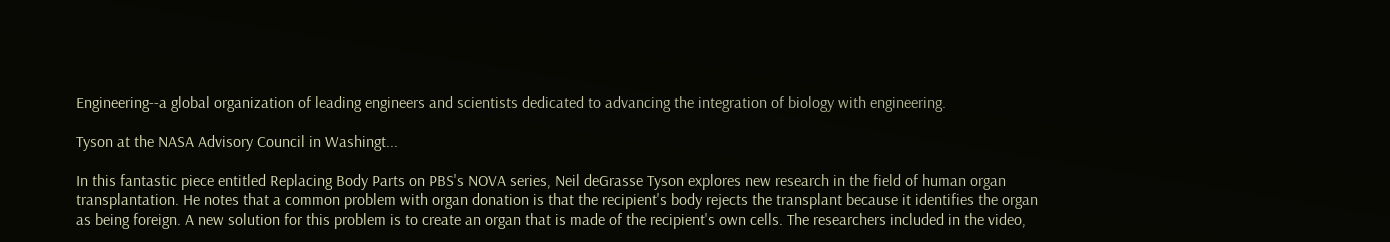Engineering--a global organization of leading engineers and scientists dedicated to advancing the integration of biology with engineering.

Tyson at the NASA Advisory Council in Washingt...

In this fantastic piece entitled Replacing Body Parts on PBS's NOVA series, Neil deGrasse Tyson explores new research in the field of human organ transplantation. He notes that a common problem with organ donation is that the recipient's body rejects the transplant because it identifies the organ as being foreign. A new solution for this problem is to create an organ that is made of the recipient's own cells. The researchers included in the video,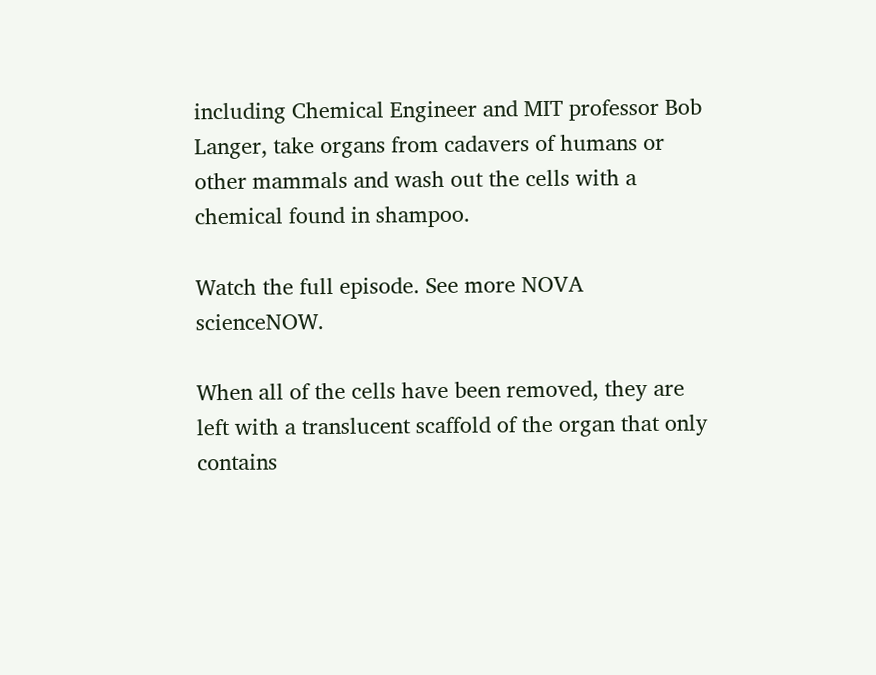including Chemical Engineer and MIT professor Bob Langer, take organs from cadavers of humans or other mammals and wash out the cells with a chemical found in shampoo.

Watch the full episode. See more NOVA scienceNOW.

When all of the cells have been removed, they are left with a translucent scaffold of the organ that only contains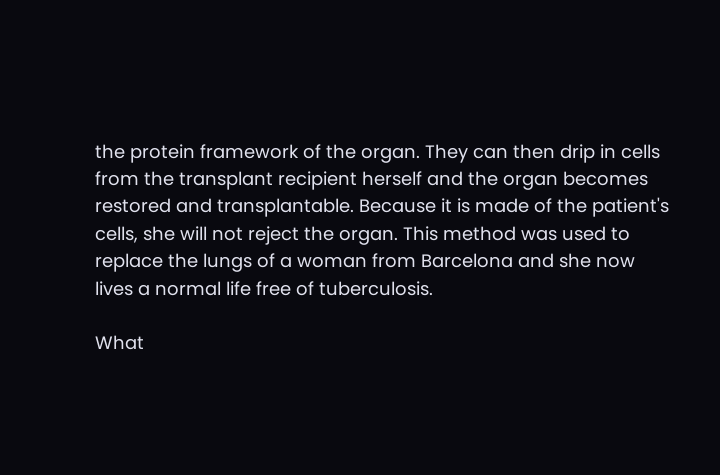the protein framework of the organ. They can then drip in cells from the transplant recipient herself and the organ becomes restored and transplantable. Because it is made of the patient's cells, she will not reject the organ. This method was used to replace the lungs of a woman from Barcelona and she now lives a normal life free of tuberculosis.

What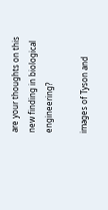are your thoughts on this new finding in biological engineering?

images of Tyson and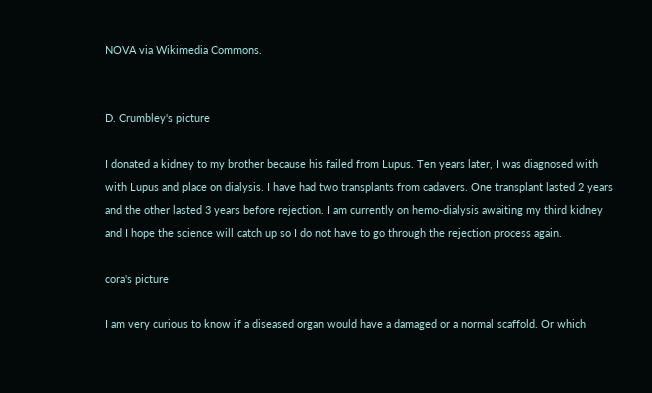NOVA via Wikimedia Commons.


D. Crumbley's picture

I donated a kidney to my brother because his failed from Lupus. Ten years later, I was diagnosed with with Lupus and place on dialysis. I have had two transplants from cadavers. One transplant lasted 2 years and the other lasted 3 years before rejection. I am currently on hemo-dialysis awaiting my third kidney and I hope the science will catch up so I do not have to go through the rejection process again.

cora's picture

I am very curious to know if a diseased organ would have a damaged or a normal scaffold. Or which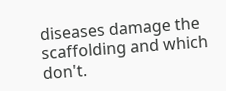diseases damage the scaffolding and which don't.